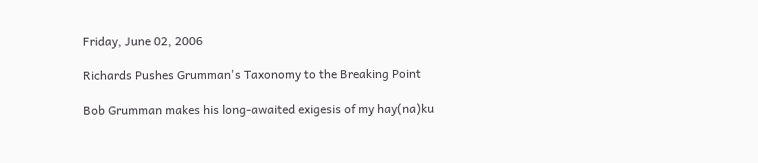Friday, June 02, 2006

Richards Pushes Grumman's Taxonomy to the Breaking Point

Bob Grumman makes his long-awaited exigesis of my hay(na)ku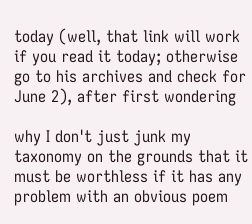today (well, that link will work if you read it today; otherwise go to his archives and check for June 2), after first wondering

why I don't just junk my taxonomy on the grounds that it must be worthless if it has any problem with an obvious poem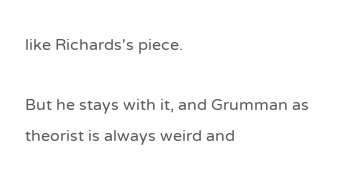like Richards's piece.

But he stays with it, and Grumman as theorist is always weird and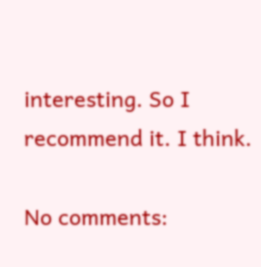interesting. So I recommend it. I think.

No comments: